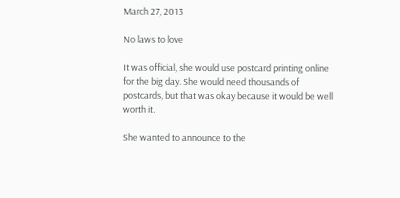March 27, 2013

No laws to love

It was official, she would use postcard printing online for the big day. She would need thousands of postcards, but that was okay because it would be well worth it.

She wanted to announce to the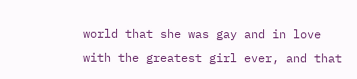world that she was gay and in love with the greatest girl ever, and that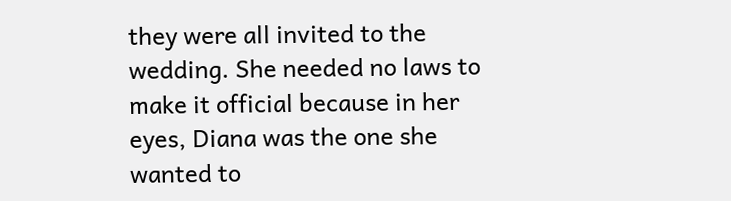they were all invited to the wedding. She needed no laws to make it official because in her eyes, Diana was the one she wanted to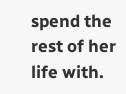spend the rest of her life with.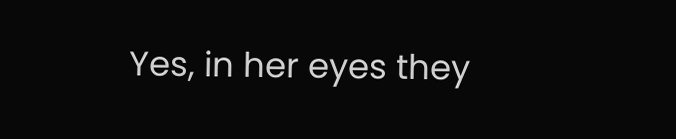Yes, in her eyes they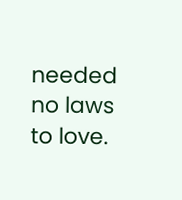needed no laws to love.